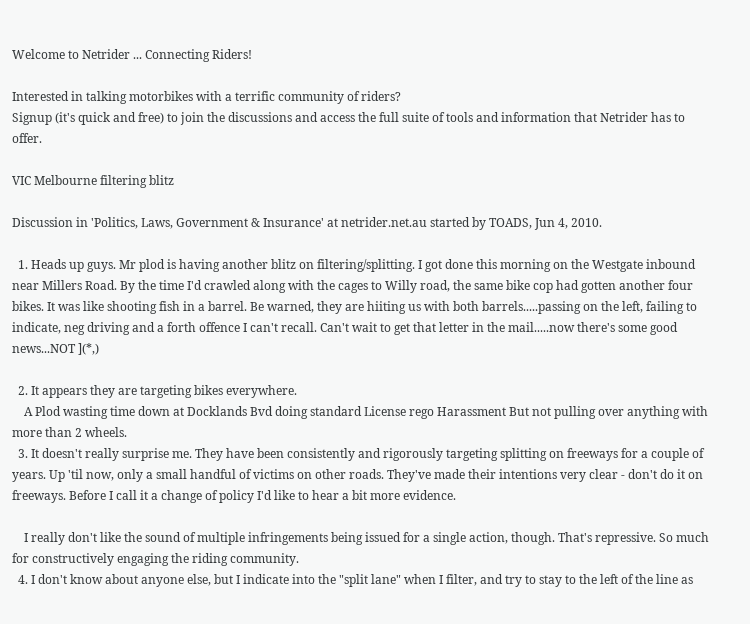Welcome to Netrider ... Connecting Riders!

Interested in talking motorbikes with a terrific community of riders?
Signup (it's quick and free) to join the discussions and access the full suite of tools and information that Netrider has to offer.

VIC Melbourne filtering blitz

Discussion in 'Politics, Laws, Government & Insurance' at netrider.net.au started by TOADS, Jun 4, 2010.

  1. Heads up guys. Mr plod is having another blitz on filtering/splitting. I got done this morning on the Westgate inbound near Millers Road. By the time I'd crawled along with the cages to Willy road, the same bike cop had gotten another four bikes. It was like shooting fish in a barrel. Be warned, they are hiiting us with both barrels.....passing on the left, failing to indicate, neg driving and a forth offence I can't recall. Can't wait to get that letter in the mail.....now there's some good news...NOT ](*,)

  2. It appears they are targeting bikes everywhere.
    A Plod wasting time down at Docklands Bvd doing standard License rego Harassment But not pulling over anything with more than 2 wheels.
  3. It doesn't really surprise me. They have been consistently and rigorously targeting splitting on freeways for a couple of years. Up 'til now, only a small handful of victims on other roads. They've made their intentions very clear - don't do it on freeways. Before I call it a change of policy I'd like to hear a bit more evidence.

    I really don't like the sound of multiple infringements being issued for a single action, though. That's repressive. So much for constructively engaging the riding community.
  4. I don't know about anyone else, but I indicate into the "split lane" when I filter, and try to stay to the left of the line as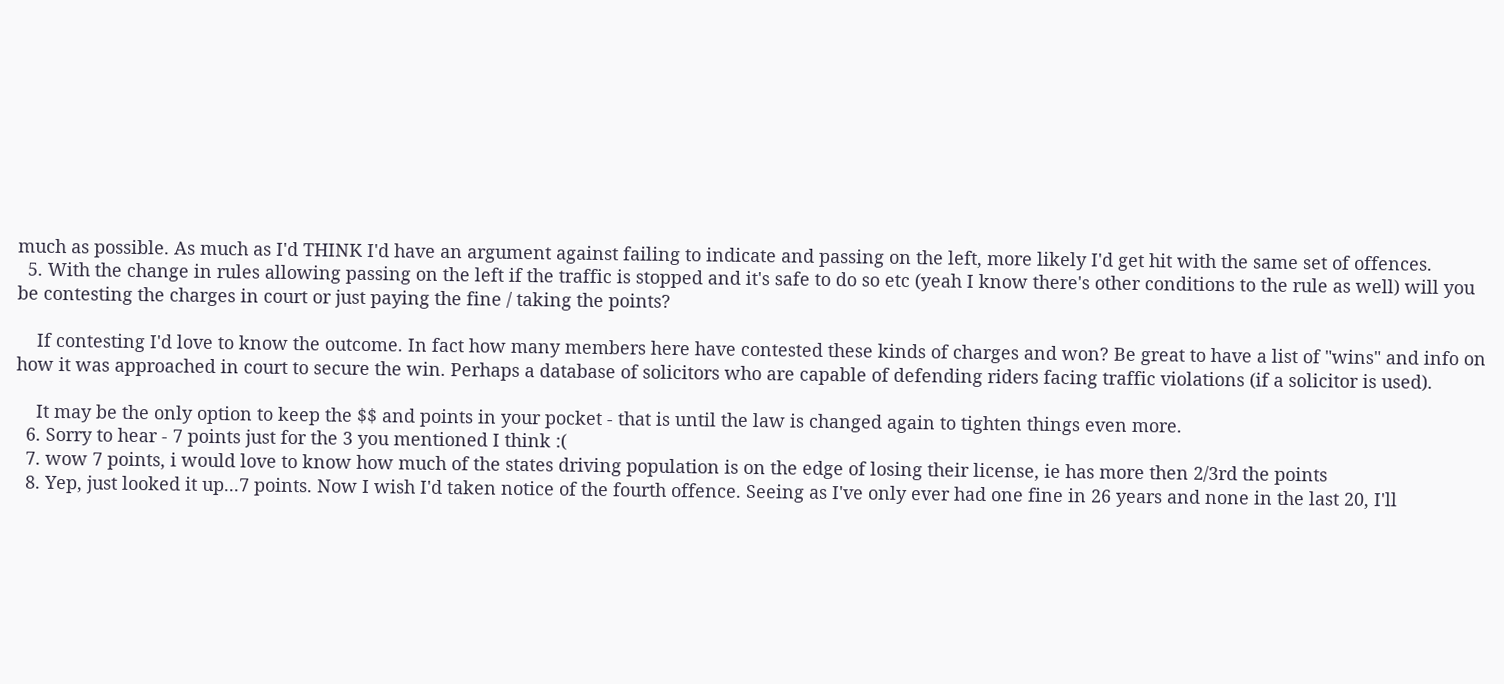much as possible. As much as I'd THINK I'd have an argument against failing to indicate and passing on the left, more likely I'd get hit with the same set of offences.
  5. With the change in rules allowing passing on the left if the traffic is stopped and it's safe to do so etc (yeah I know there's other conditions to the rule as well) will you be contesting the charges in court or just paying the fine / taking the points?

    If contesting I'd love to know the outcome. In fact how many members here have contested these kinds of charges and won? Be great to have a list of "wins" and info on how it was approached in court to secure the win. Perhaps a database of solicitors who are capable of defending riders facing traffic violations (if a solicitor is used).

    It may be the only option to keep the $$ and points in your pocket - that is until the law is changed again to tighten things even more.
  6. Sorry to hear - 7 points just for the 3 you mentioned I think :(
  7. wow 7 points, i would love to know how much of the states driving population is on the edge of losing their license, ie has more then 2/3rd the points
  8. Yep, just looked it up...7 points. Now I wish I'd taken notice of the fourth offence. Seeing as I've only ever had one fine in 26 years and none in the last 20, I'll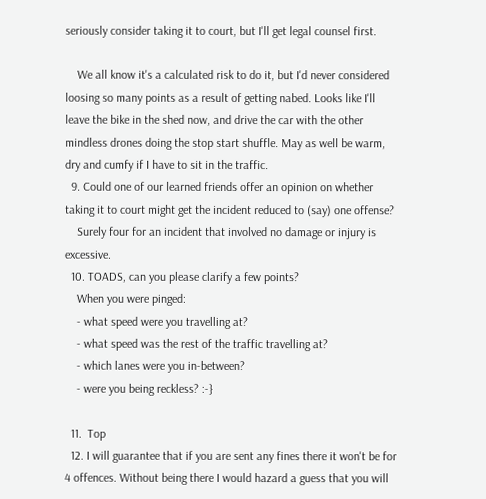seriously consider taking it to court, but I'll get legal counsel first.

    We all know it's a calculated risk to do it, but I'd never considered loosing so many points as a result of getting nabed. Looks like I'll leave the bike in the shed now, and drive the car with the other mindless drones doing the stop start shuffle. May as well be warm, dry and cumfy if I have to sit in the traffic.
  9. Could one of our learned friends offer an opinion on whether taking it to court might get the incident reduced to (say) one offense?
    Surely four for an incident that involved no damage or injury is excessive.
  10. TOADS, can you please clarify a few points?
    When you were pinged:
    - what speed were you travelling at?
    - what speed was the rest of the traffic travelling at?
    - which lanes were you in-between?
    - were you being reckless? :-}

  11.  Top
  12. I will guarantee that if you are sent any fines there it won't be for 4 offences. Without being there I would hazard a guess that you will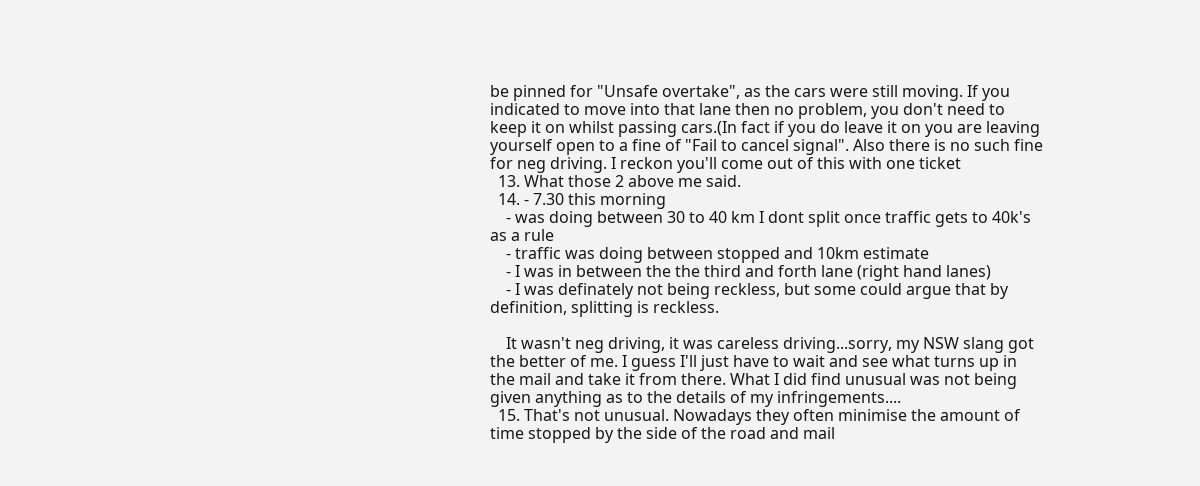be pinned for "Unsafe overtake", as the cars were still moving. If you indicated to move into that lane then no problem, you don't need to keep it on whilst passing cars.(In fact if you do leave it on you are leaving yourself open to a fine of "Fail to cancel signal". Also there is no such fine for neg driving. I reckon you'll come out of this with one ticket
  13. What those 2 above me said.
  14. - 7.30 this morning
    - was doing between 30 to 40 km I dont split once traffic gets to 40k's as a rule
    - traffic was doing between stopped and 10km estimate
    - I was in between the the third and forth lane (right hand lanes)
    - I was definately not being reckless, but some could argue that by definition, splitting is reckless.

    It wasn't neg driving, it was careless driving...sorry, my NSW slang got the better of me. I guess I'll just have to wait and see what turns up in the mail and take it from there. What I did find unusual was not being given anything as to the details of my infringements....
  15. That's not unusual. Nowadays they often minimise the amount of time stopped by the side of the road and mail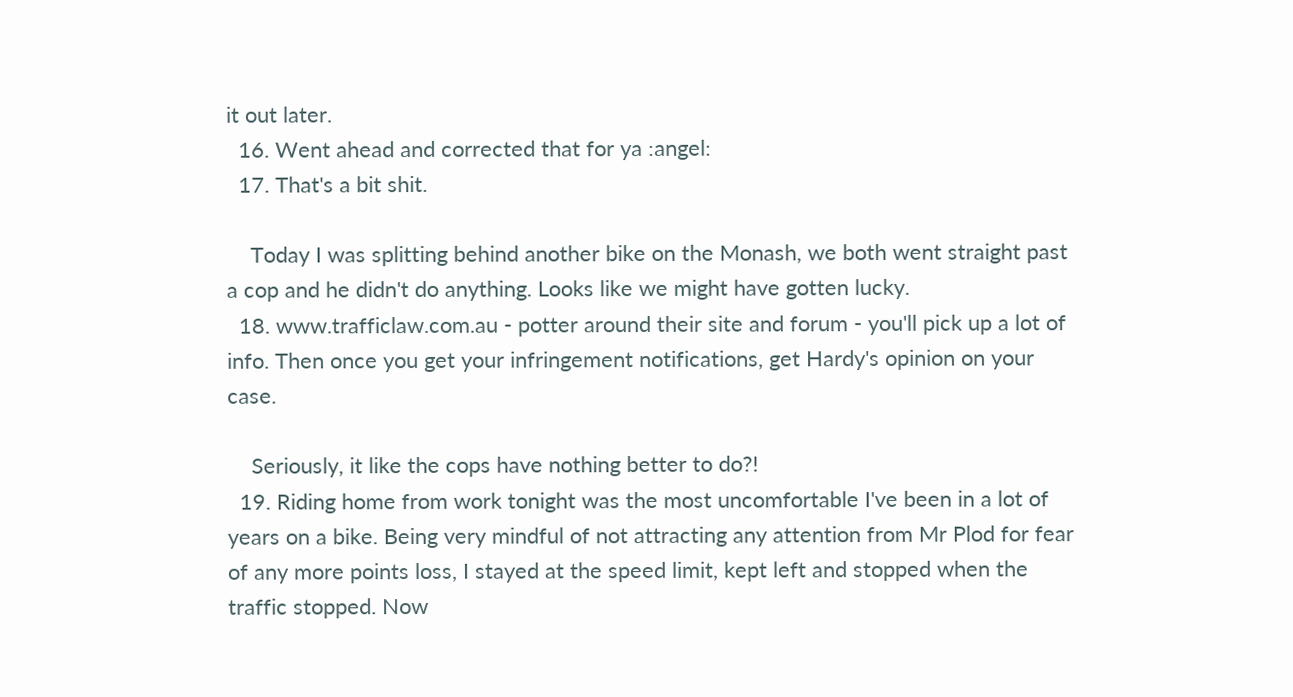it out later.
  16. Went ahead and corrected that for ya :angel:
  17. That's a bit shit.

    Today I was splitting behind another bike on the Monash, we both went straight past a cop and he didn't do anything. Looks like we might have gotten lucky.
  18. www.trafficlaw.com.au - potter around their site and forum - you'll pick up a lot of info. Then once you get your infringement notifications, get Hardy's opinion on your case.

    Seriously, it like the cops have nothing better to do?!
  19. Riding home from work tonight was the most uncomfortable I've been in a lot of years on a bike. Being very mindful of not attracting any attention from Mr Plod for fear of any more points loss, I stayed at the speed limit, kept left and stopped when the traffic stopped. Now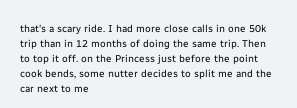that's a scary ride. I had more close calls in one 50k trip than in 12 months of doing the same trip. Then to top it off. on the Princess just before the point cook bends, some nutter decides to split me and the car next to me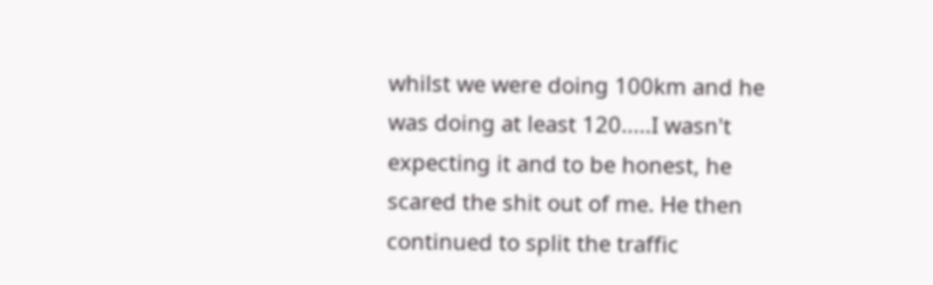whilst we were doing 100km and he was doing at least 120.....I wasn't expecting it and to be honest, he scared the shit out of me. He then continued to split the traffic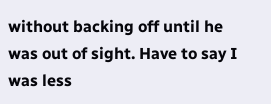without backing off until he was out of sight. Have to say I was less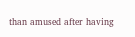than amused after having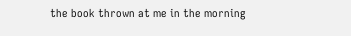the book thrown at me in the morning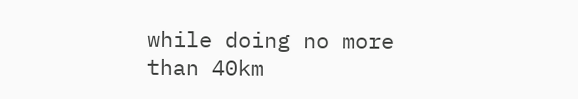while doing no more than 40km